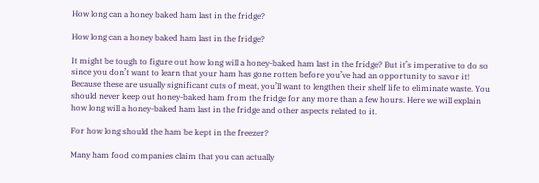How long can a honey baked ham last in the fridge?

How long can a honey baked ham last in the fridge?

It might be tough to figure out how long will a honey-baked ham last in the fridge? But it’s imperative to do so since you don’t want to learn that your ham has gone rotten before you’ve had an opportunity to savor it! Because these are usually significant cuts of meat, you’ll want to lengthen their shelf life to eliminate waste. You should never keep out honey-baked ham from the fridge for any more than a few hours. Here we will explain how long will a honey-baked ham last in the fridge and other aspects related to it.

For how long should the ham be kept in the freezer?

Many ham food companies claim that you can actually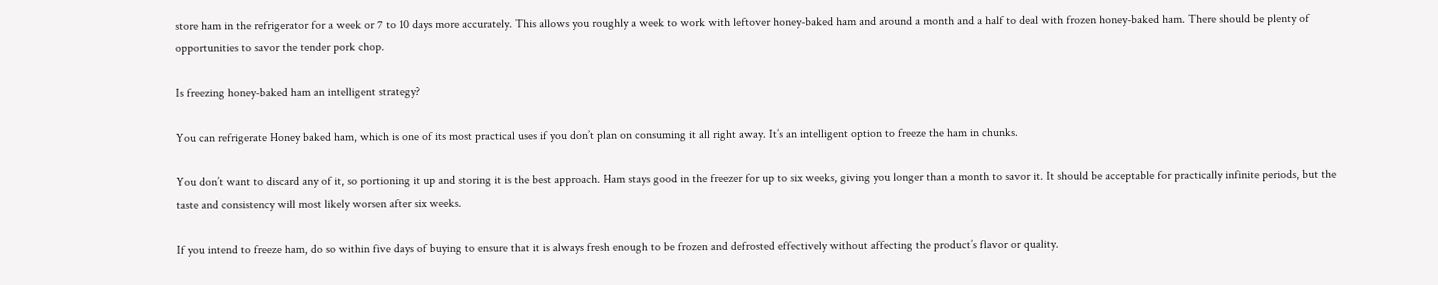store ham in the refrigerator for a week or 7 to 10 days more accurately. This allows you roughly a week to work with leftover honey-baked ham and around a month and a half to deal with frozen honey-baked ham. There should be plenty of opportunities to savor the tender pork chop.

Is freezing honey-baked ham an intelligent strategy?

You can refrigerate Honey baked ham, which is one of its most practical uses if you don’t plan on consuming it all right away. It’s an intelligent option to freeze the ham in chunks.

You don’t want to discard any of it, so portioning it up and storing it is the best approach. Ham stays good in the freezer for up to six weeks, giving you longer than a month to savor it. It should be acceptable for practically infinite periods, but the taste and consistency will most likely worsen after six weeks.

If you intend to freeze ham, do so within five days of buying to ensure that it is always fresh enough to be frozen and defrosted effectively without affecting the product’s flavor or quality.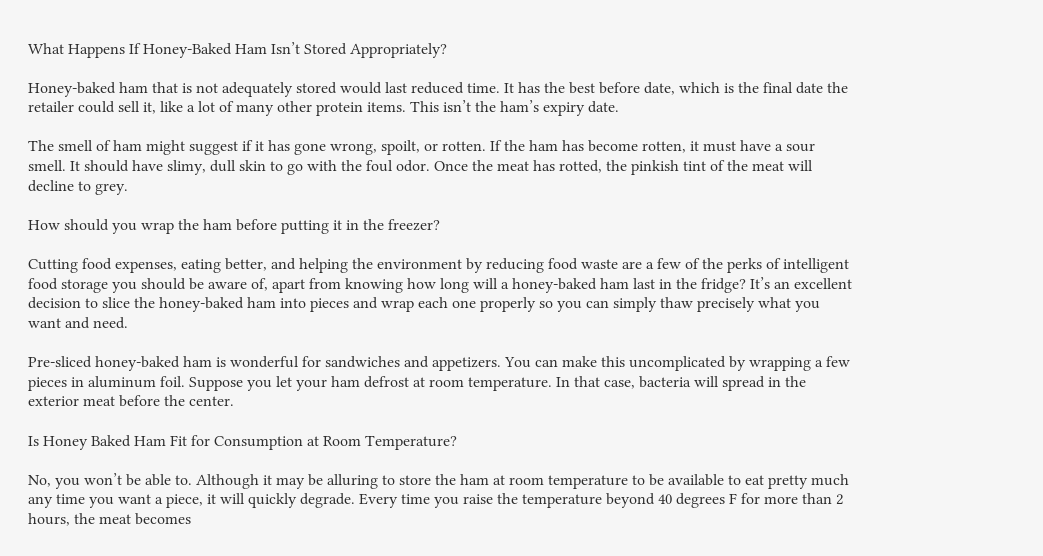What Happens If Honey-Baked Ham Isn’t Stored Appropriately?

Honey-baked ham that is not adequately stored would last reduced time. It has the best before date, which is the final date the retailer could sell it, like a lot of many other protein items. This isn’t the ham’s expiry date.

The smell of ham might suggest if it has gone wrong, spoilt, or rotten. If the ham has become rotten, it must have a sour smell. It should have slimy, dull skin to go with the foul odor. Once the meat has rotted, the pinkish tint of the meat will decline to grey.

How should you wrap the ham before putting it in the freezer?

Cutting food expenses, eating better, and helping the environment by reducing food waste are a few of the perks of intelligent food storage you should be aware of, apart from knowing how long will a honey-baked ham last in the fridge? It’s an excellent decision to slice the honey-baked ham into pieces and wrap each one properly so you can simply thaw precisely what you want and need.

Pre-sliced honey-baked ham is wonderful for sandwiches and appetizers. You can make this uncomplicated by wrapping a few pieces in aluminum foil. Suppose you let your ham defrost at room temperature. In that case, bacteria will spread in the exterior meat before the center.

Is Honey Baked Ham Fit for Consumption at Room Temperature?

No, you won’t be able to. Although it may be alluring to store the ham at room temperature to be available to eat pretty much any time you want a piece, it will quickly degrade. Every time you raise the temperature beyond 40 degrees F for more than 2 hours, the meat becomes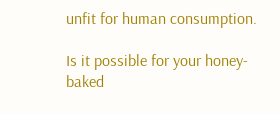unfit for human consumption.

Is it possible for your honey-baked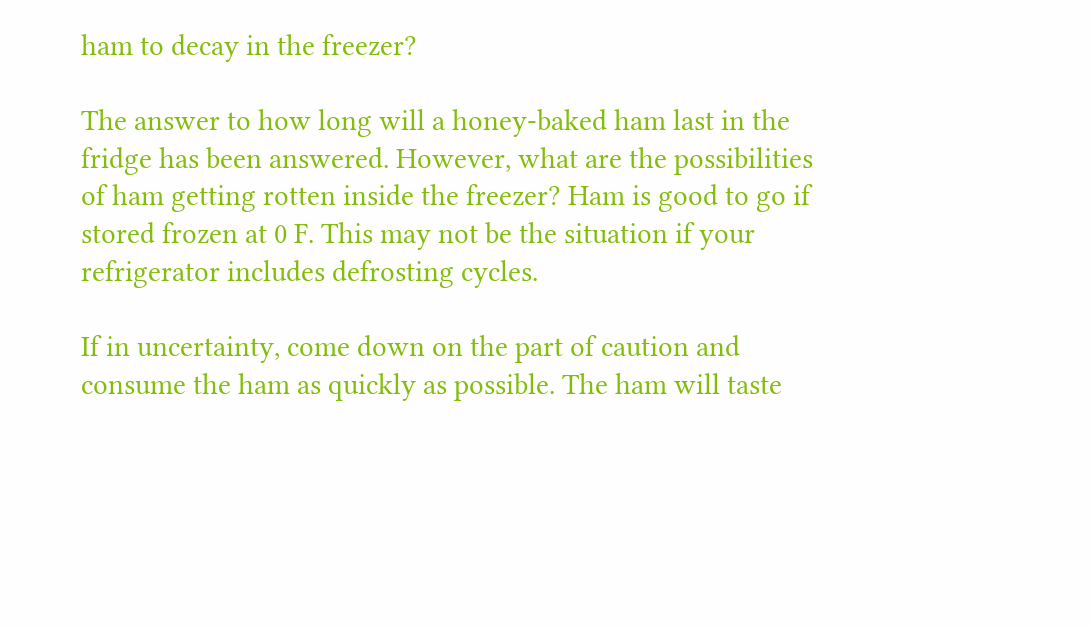ham to decay in the freezer?

The answer to how long will a honey-baked ham last in the fridge has been answered. However, what are the possibilities of ham getting rotten inside the freezer? Ham is good to go if stored frozen at 0 F. This may not be the situation if your refrigerator includes defrosting cycles.

If in uncertainty, come down on the part of caution and consume the ham as quickly as possible. The ham will taste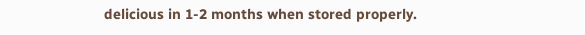delicious in 1-2 months when stored properly.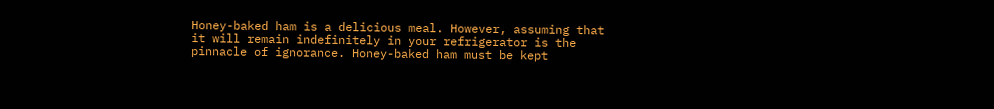Honey-baked ham is a delicious meal. However, assuming that it will remain indefinitely in your refrigerator is the pinnacle of ignorance. Honey-baked ham must be kept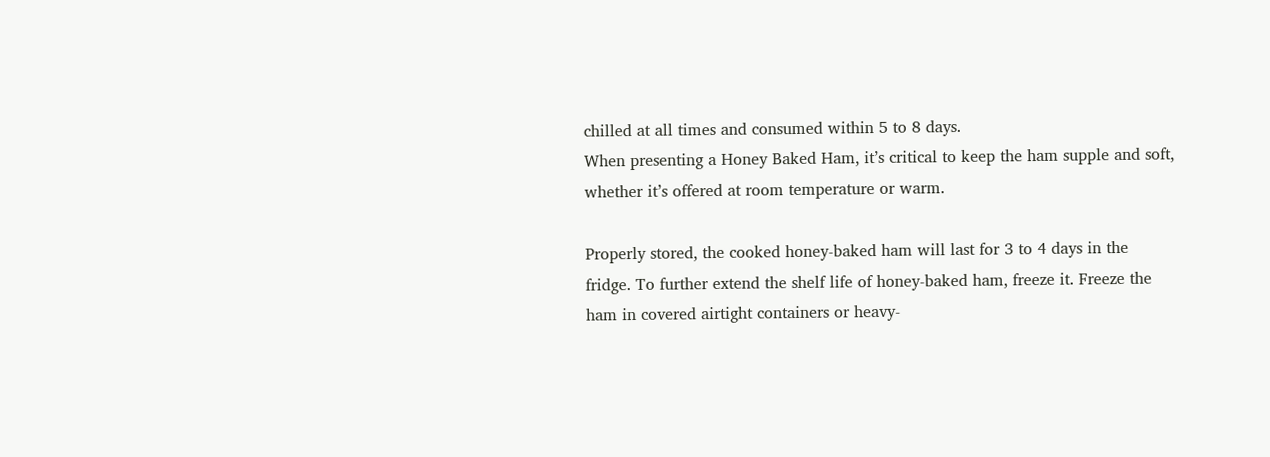chilled at all times and consumed within 5 to 8 days.
When presenting a Honey Baked Ham, it’s critical to keep the ham supple and soft, whether it’s offered at room temperature or warm.

Properly stored, the cooked honey-baked ham will last for 3 to 4 days in the fridge. To further extend the shelf life of honey-baked ham, freeze it. Freeze the ham in covered airtight containers or heavy-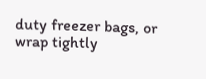duty freezer bags, or wrap tightly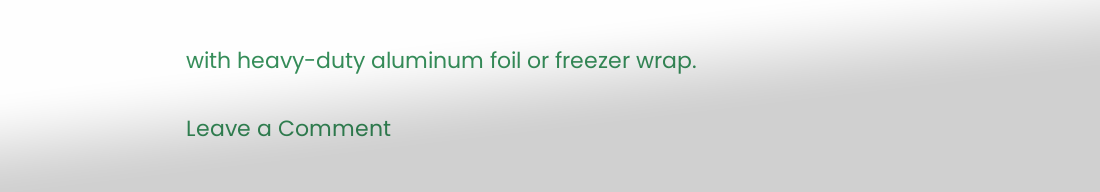with heavy-duty aluminum foil or freezer wrap.

Leave a Comment